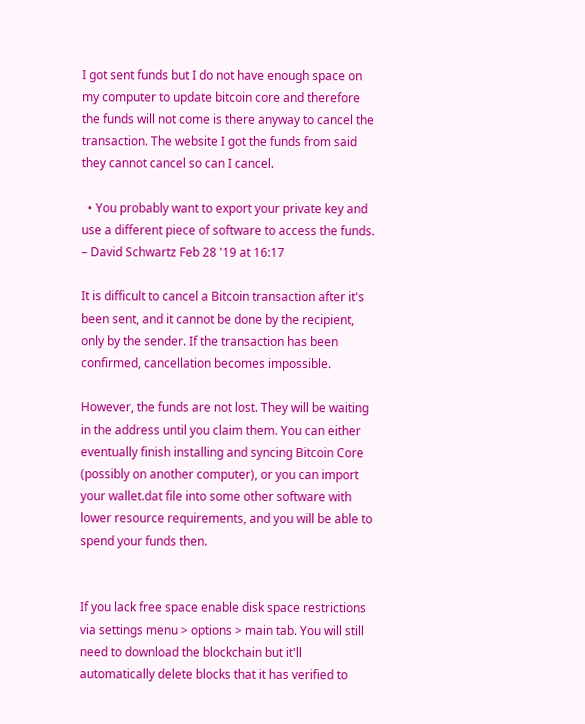I got sent funds but I do not have enough space on my computer to update bitcoin core and therefore the funds will not come is there anyway to cancel the transaction. The website I got the funds from said they cannot cancel so can I cancel.

  • You probably want to export your private key and use a different piece of software to access the funds. – David Schwartz Feb 28 '19 at 16:17

It is difficult to cancel a Bitcoin transaction after it's been sent, and it cannot be done by the recipient, only by the sender. If the transaction has been confirmed, cancellation becomes impossible.

However, the funds are not lost. They will be waiting in the address until you claim them. You can either eventually finish installing and syncing Bitcoin Core (possibly on another computer), or you can import your wallet.dat file into some other software with lower resource requirements, and you will be able to spend your funds then.


If you lack free space enable disk space restrictions via settings menu > options > main tab. You will still need to download the blockchain but it'll automatically delete blocks that it has verified to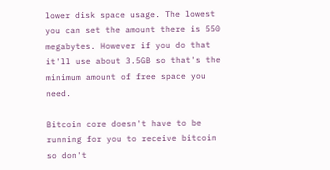lower disk space usage. The lowest you can set the amount there is 550 megabytes. However if you do that it'll use about 3.5GB so that's the minimum amount of free space you need.

Bitcoin core doesn't have to be running for you to receive bitcoin so don't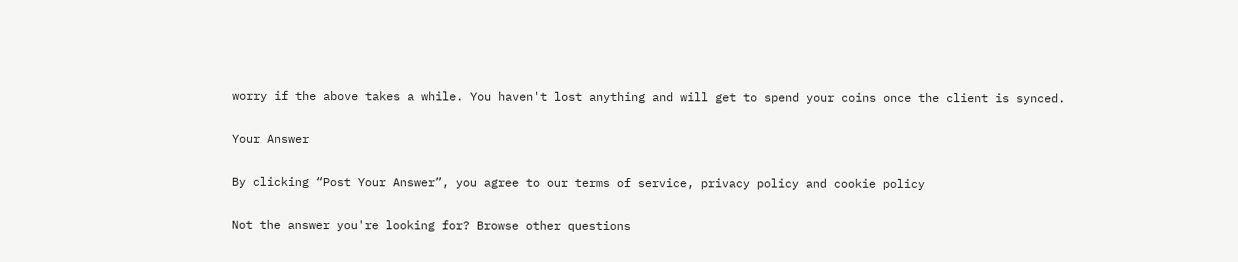worry if the above takes a while. You haven't lost anything and will get to spend your coins once the client is synced.

Your Answer

By clicking “Post Your Answer”, you agree to our terms of service, privacy policy and cookie policy

Not the answer you're looking for? Browse other questions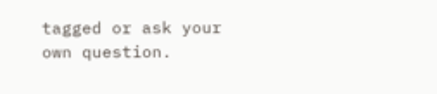tagged or ask your own question.